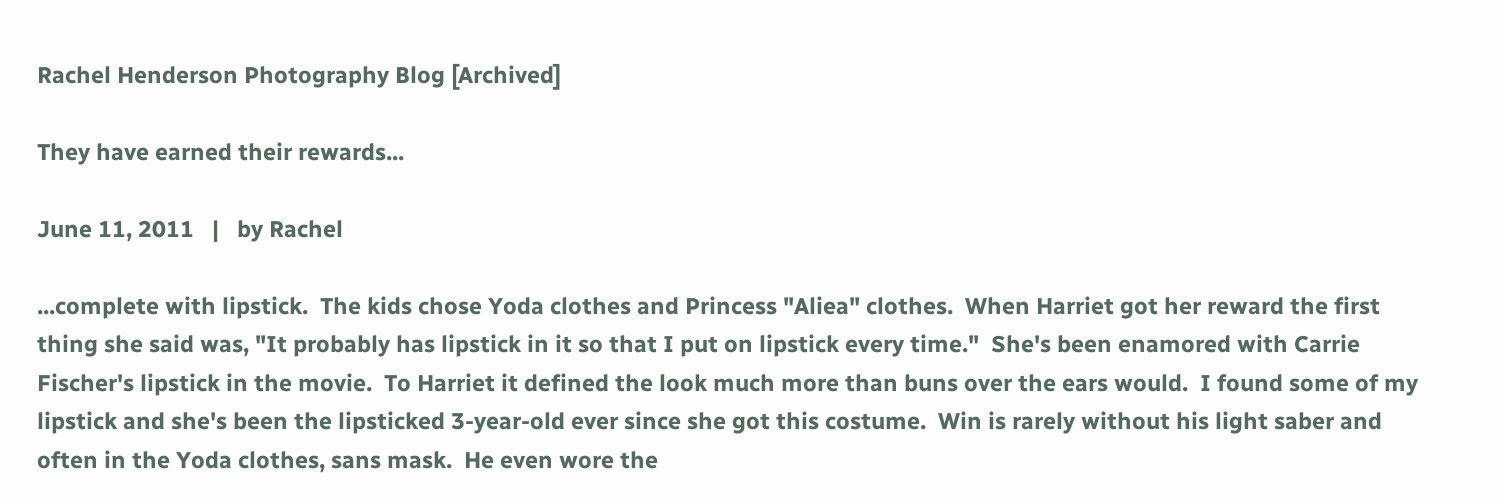Rachel Henderson Photography Blog [Archived]

They have earned their rewards...

June 11, 2011   |   by Rachel

...complete with lipstick.  The kids chose Yoda clothes and Princess "Aliea" clothes.  When Harriet got her reward the first thing she said was, "It probably has lipstick in it so that I put on lipstick every time."  She's been enamored with Carrie Fischer's lipstick in the movie.  To Harriet it defined the look much more than buns over the ears would.  I found some of my lipstick and she's been the lipsticked 3-year-old ever since she got this costume.  Win is rarely without his light saber and often in the Yoda clothes, sans mask.  He even wore the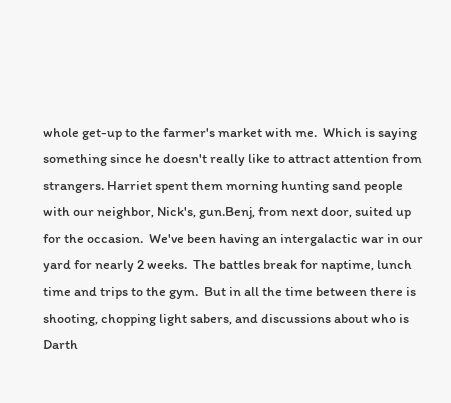whole get-up to the farmer's market with me.  Which is saying something since he doesn't really like to attract attention from strangers. Harriet spent them morning hunting sand people with our neighbor, Nick's, gun.Benj, from next door, suited up for the occasion.  We've been having an intergalactic war in our yard for nearly 2 weeks.  The battles break for naptime, lunch time and trips to the gym.  But in all the time between there is shooting, chopping light sabers, and discussions about who is Darth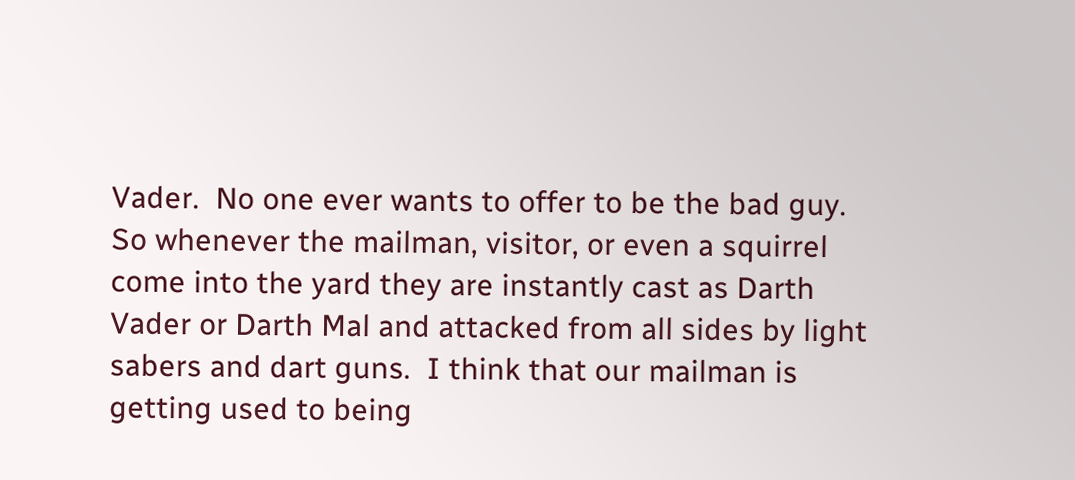Vader.  No one ever wants to offer to be the bad guy.  So whenever the mailman, visitor, or even a squirrel come into the yard they are instantly cast as Darth Vader or Darth Mal and attacked from all sides by light sabers and dart guns.  I think that our mailman is getting used to being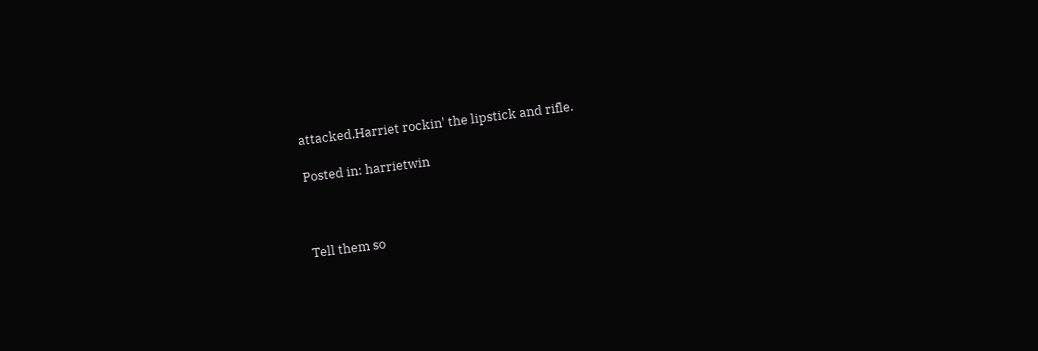attacked.Harriet rockin' the lipstick and rifle.

Posted in: harrietwin



Tell them so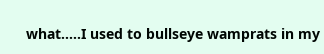what.....I used to bullseye wamprats in my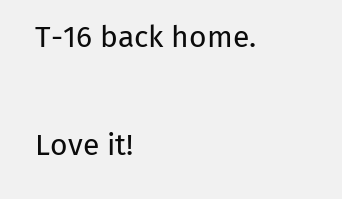T-16 back home.


Love it!